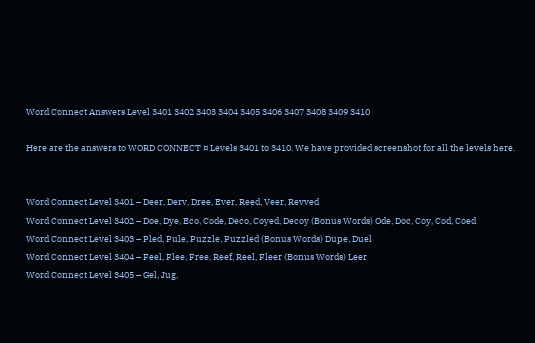Word Connect Answers Level 3401 3402 3403 3404 3405 3406 3407 3408 3409 3410

Here are the answers to WORD CONNECT ¤ Levels 3401 to 3410. We have provided screenshot for all the levels here.


Word Connect Level 3401 – Deer, Derv, Dree, Ever, Reed, Veer, Revved
Word Connect Level 3402 – Doe, Dye, Eco, Code, Deco, Coyed, Decoy (Bonus Words) Ode, Doc, Coy, Cod, Coed
Word Connect Level 3403 – Pled, Pule, Puzzle, Puzzled (Bonus Words) Dupe, Duel
Word Connect Level 3404 – Feel, Flee, Free, Reef, Reel, Fleer (Bonus Words) Leer
Word Connect Level 3405 – Gel, Jug,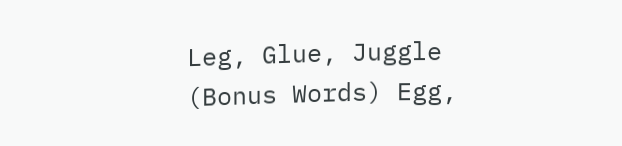Leg, Glue, Juggle (Bonus Words) Egg,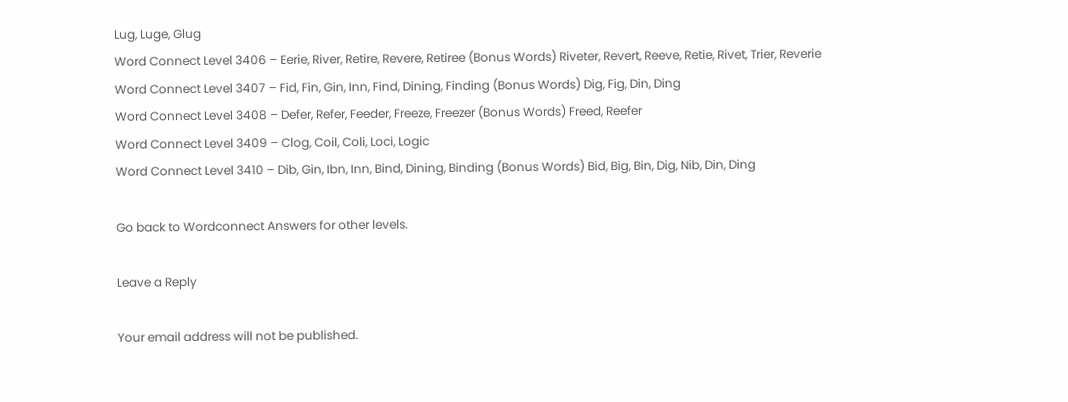Lug, Luge, Glug
Word Connect Level 3406 – Eerie, River, Retire, Revere, Retiree (Bonus Words) Riveter, Revert, Reeve, Retie, Rivet, Trier, Reverie
Word Connect Level 3407 – Fid, Fin, Gin, Inn, Find, Dining, Finding (Bonus Words) Dig, Fig, Din, Ding
Word Connect Level 3408 – Defer, Refer, Feeder, Freeze, Freezer (Bonus Words) Freed, Reefer
Word Connect Level 3409 – Clog, Coil, Coli, Loci, Logic
Word Connect Level 3410 – Dib, Gin, Ibn, Inn, Bind, Dining, Binding (Bonus Words) Bid, Big, Bin, Dig, Nib, Din, Ding

Go back to Wordconnect Answers for other levels.

Leave a Reply

Your email address will not be published.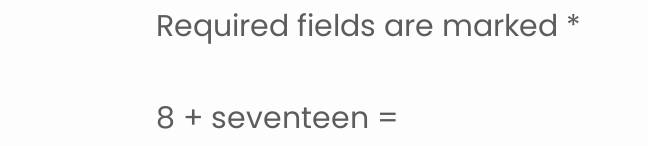Required fields are marked *

8 + seventeen =